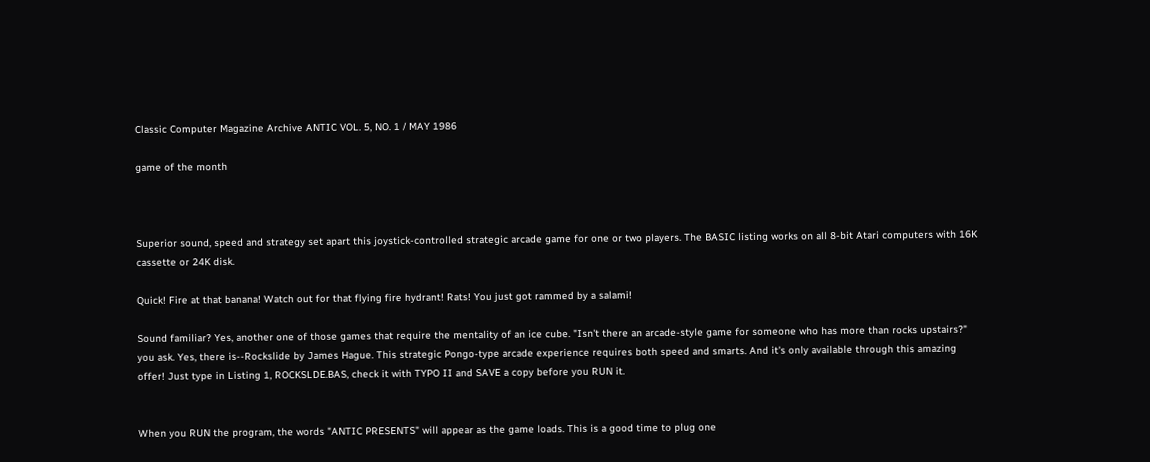Classic Computer Magazine Archive ANTIC VOL. 5, NO. 1 / MAY 1986

game of the month



Superior sound, speed and strategy set apart this joystick-controlled strategic arcade game for one or two players. The BASIC listing works on all 8-bit Atari computers with 16K cassette or 24K disk.

Quick! Fire at that banana! Watch out for that flying fire hydrant! Rats! You just got rammed by a salami!

Sound familiar? Yes, another one of those games that require the mentality of an ice cube. "Isn't there an arcade-style game for someone who has more than rocks upstairs?" you ask. Yes, there is--Rockslide by James Hague. This strategic Pongo-type arcade experience requires both speed and smarts. And it's only available through this amazing offer! Just type in Listing 1, ROCKSLDE.BAS, check it with TYPO II and SAVE a copy before you RUN it.


When you RUN the program, the words "ANTIC PRESENTS" will appear as the game loads. This is a good time to plug one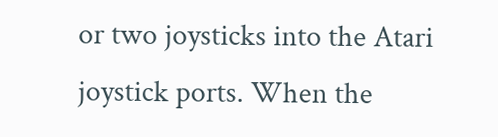or two joysticks into the Atari joystick ports. When the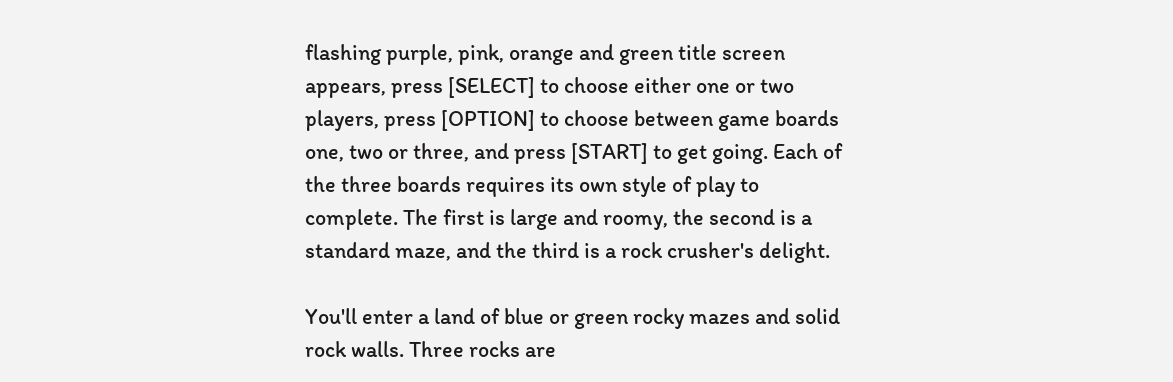flashing purple, pink, orange and green title screen appears, press [SELECT] to choose either one or two players, press [OPTION] to choose between game boards one, two or three, and press [START] to get going. Each of the three boards requires its own style of play to complete. The first is large and roomy, the second is a standard maze, and the third is a rock crusher's delight.

You'll enter a land of blue or green rocky mazes and solid rock walls. Three rocks are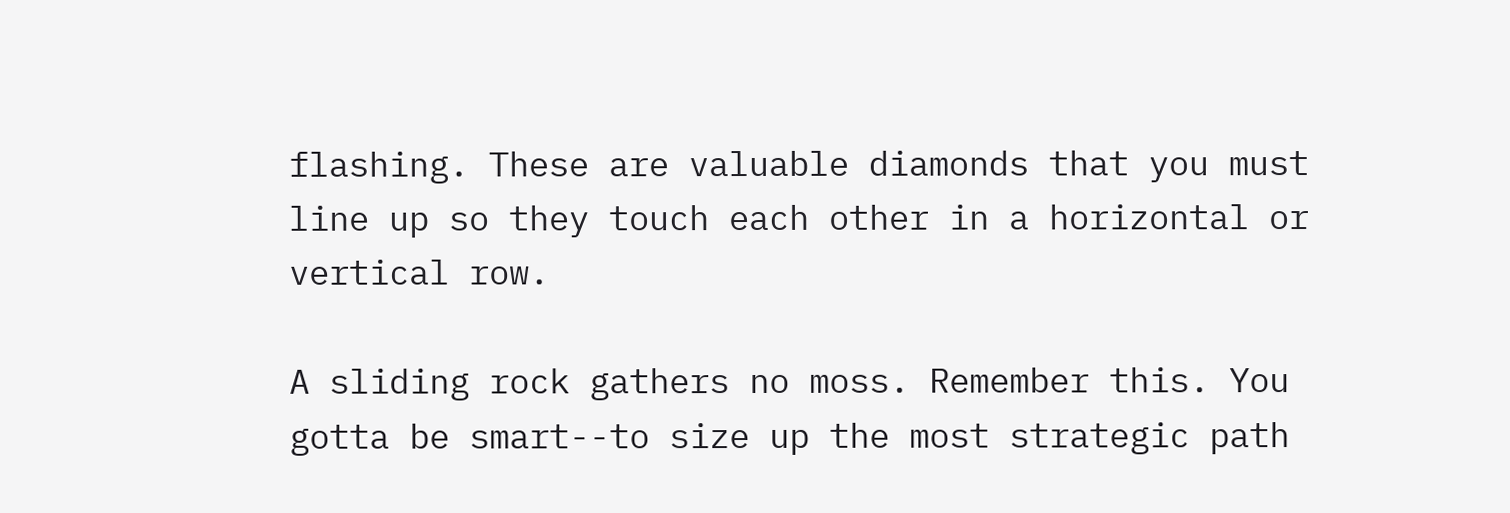flashing. These are valuable diamonds that you must line up so they touch each other in a horizontal or vertical row.

A sliding rock gathers no moss. Remember this. You gotta be smart--to size up the most strategic path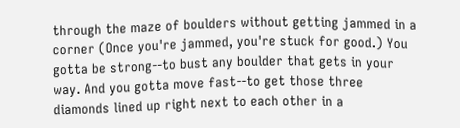through the maze of boulders without getting jammed in a corner (Once you're jammed, you're stuck for good.) You gotta be strong--to bust any boulder that gets in your way. And you gotta move fast--to get those three diamonds lined up right next to each other in a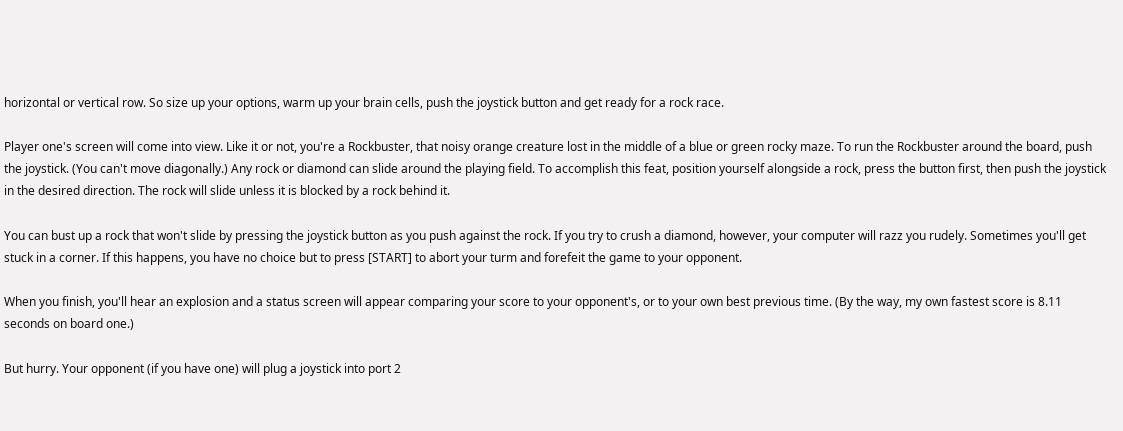horizontal or vertical row. So size up your options, warm up your brain cells, push the joystick button and get ready for a rock race.

Player one's screen will come into view. Like it or not, you're a Rockbuster, that noisy orange creature lost in the middle of a blue or green rocky maze. To run the Rockbuster around the board, push the joystick. (You can't move diagonally.) Any rock or diamond can slide around the playing field. To accomplish this feat, position yourself alongside a rock, press the button first, then push the joystick in the desired direction. The rock will slide unless it is blocked by a rock behind it.

You can bust up a rock that won't slide by pressing the joystick button as you push against the rock. If you try to crush a diamond, however, your computer will razz you rudely. Sometimes you'll get stuck in a corner. If this happens, you have no choice but to press [START] to abort your turm and forefeit the game to your opponent.

When you finish, you'll hear an explosion and a status screen will appear comparing your score to your opponent's, or to your own best previous time. (By the way, my own fastest score is 8.11 seconds on board one.)

But hurry. Your opponent (if you have one) will plug a joystick into port 2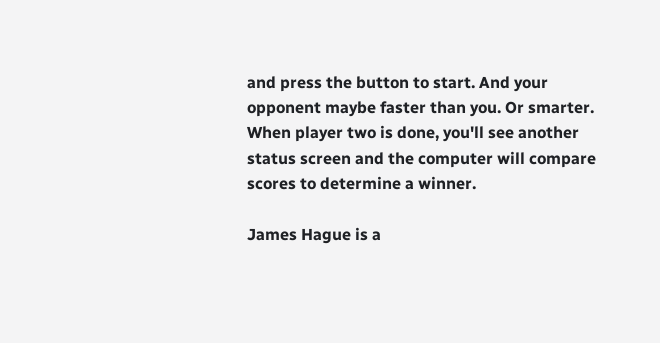and press the button to start. And your opponent maybe faster than you. Or smarter. When player two is done, you'll see another status screen and the computer will compare scores to determine a winner.

James Hague is a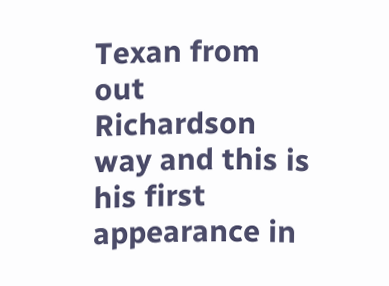Texan from out Richardson way and this is his first appearance in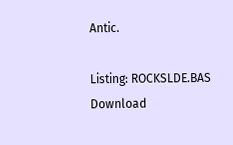Antic.

Listing: ROCKSLDE.BAS Download